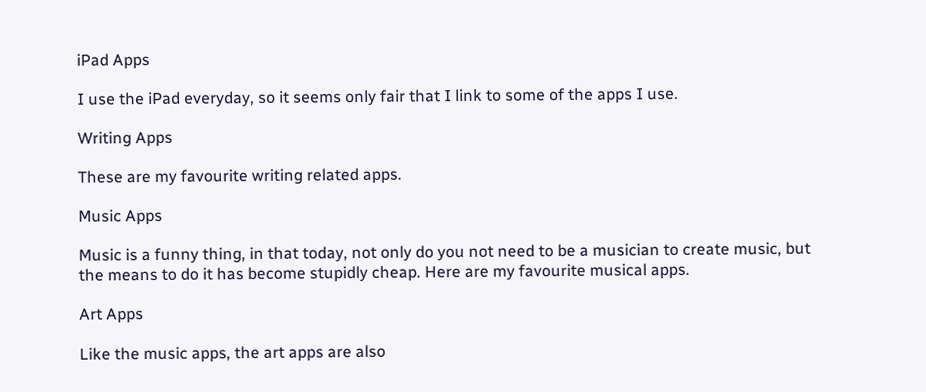iPad Apps

I use the iPad everyday, so it seems only fair that I link to some of the apps I use.

Writing Apps

These are my favourite writing related apps.

Music Apps

Music is a funny thing, in that today, not only do you not need to be a musician to create music, but the means to do it has become stupidly cheap. Here are my favourite musical apps.

Art Apps

Like the music apps, the art apps are also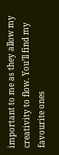important to me as they allow my creativity to flow. You’ll find my favourite ones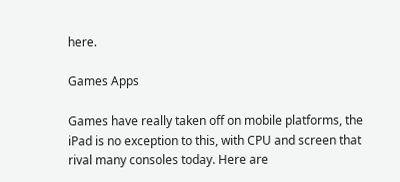here.

Games Apps

Games have really taken off on mobile platforms, the iPad is no exception to this, with CPU and screen that rival many consoles today. Here are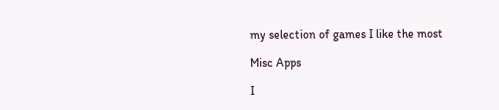my selection of games I like the most

Misc Apps

I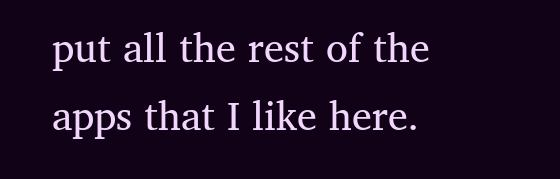put all the rest of the apps that I like here.